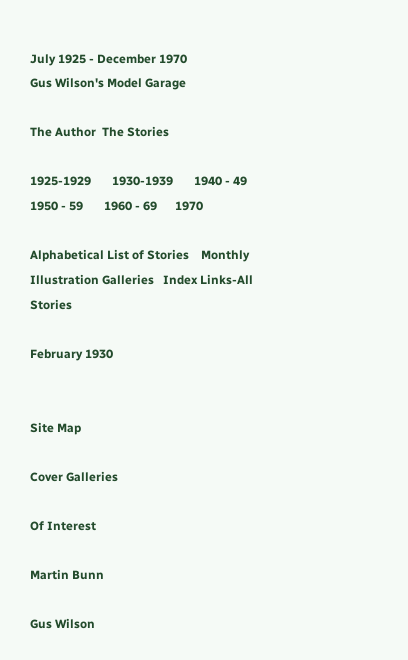July 1925 - December 1970
Gus Wilson's Model Garage

The Author  The Stories

1925-1929       1930-1939       1940 - 49       1950 - 59       1960 - 69      1970

Alphabetical List of Stories    Monthly Illustration Galleries   Index Links-All Stories

February 1930


Site Map

Cover Galleries

Of Interest

Martin Bunn

Gus Wilson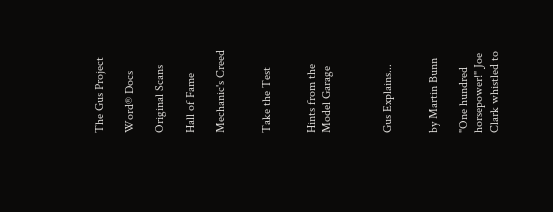The Gus Project

Word® Docs

Original Scans

Hall of Fame

Mechanic's Creed


Take the Test


Hints from the Model Garage



Gus Explains...


by Martin Bunn

"One hundred horsepower!" Joe Clark whistled to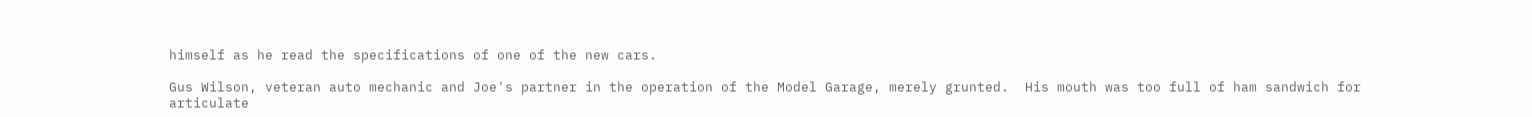himself as he read the specifications of one of the new cars.

Gus Wilson, veteran auto mechanic and Joe's partner in the operation of the Model Garage, merely grunted.  His mouth was too full of ham sandwich for articulate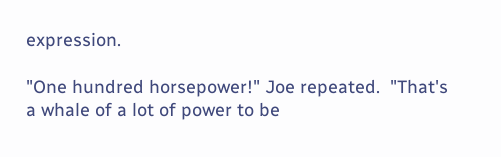expression.

"One hundred horsepower!" Joe repeated.  "That's a whale of a lot of power to be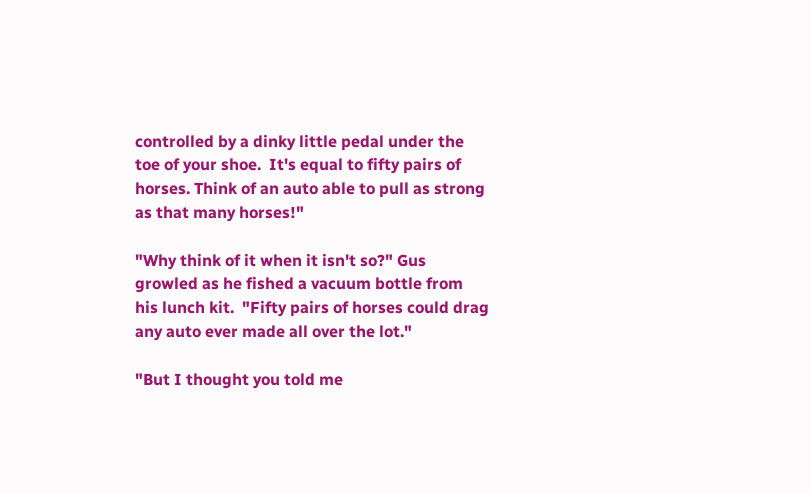controlled by a dinky little pedal under the toe of your shoe.  It's equal to fifty pairs of horses. Think of an auto able to pull as strong as that many horses!"

"Why think of it when it isn't so?" Gus growled as he fished a vacuum bottle from his lunch kit.  "Fifty pairs of horses could drag any auto ever made all over the lot."

"But I thought you told me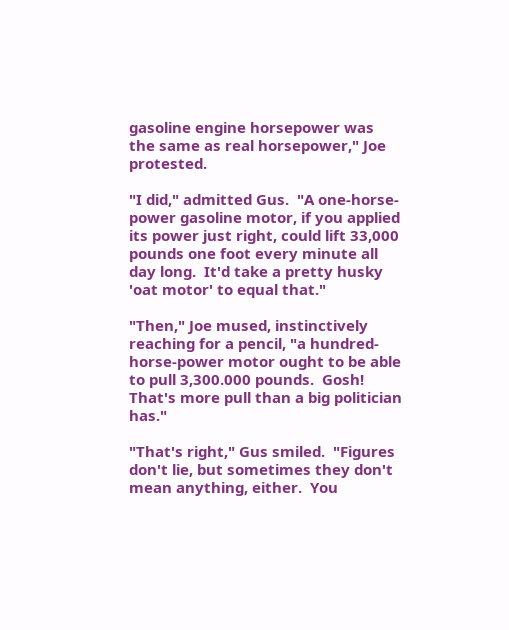gasoline engine horsepower was the same as real horsepower," Joe protested.

"I did," admitted Gus.  "A one-horse-power gasoline motor, if you applied its power just right, could lift 33,000 pounds one foot every minute all day long.  It'd take a pretty husky 'oat motor' to equal that."

"Then," Joe mused, instinctively reaching for a pencil, "a hundred-horse-power motor ought to be able to pull 3,300.000 pounds.  Gosh!  That's more pull than a big politician has."

"That's right," Gus smiled.  "Figures don't lie, but sometimes they don't mean anything, either.  You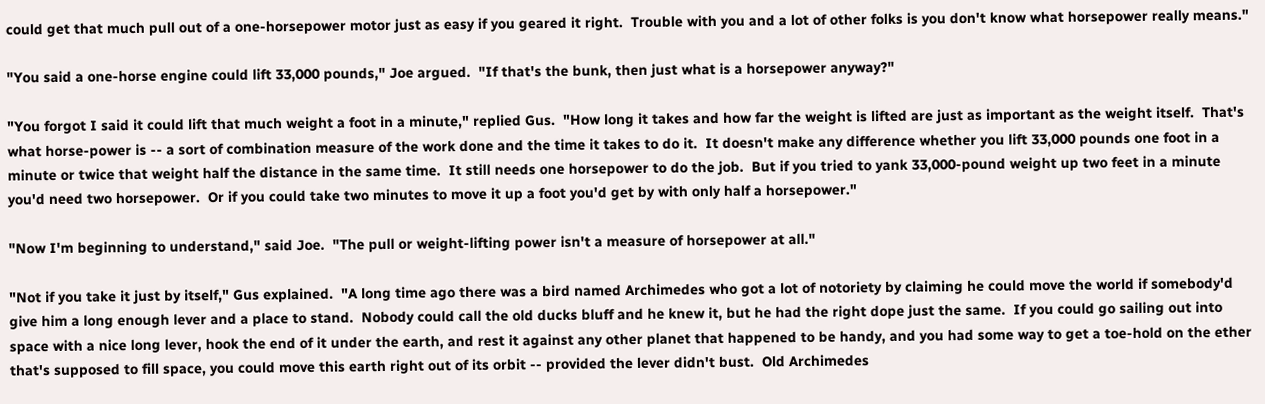could get that much pull out of a one-horsepower motor just as easy if you geared it right.  Trouble with you and a lot of other folks is you don't know what horsepower really means."

"You said a one-horse engine could lift 33,000 pounds," Joe argued.  "If that's the bunk, then just what is a horsepower anyway?"

"You forgot I said it could lift that much weight a foot in a minute," replied Gus.  "How long it takes and how far the weight is lifted are just as important as the weight itself.  That's what horse-power is -- a sort of combination measure of the work done and the time it takes to do it.  It doesn't make any difference whether you lift 33,000 pounds one foot in a minute or twice that weight half the distance in the same time.  It still needs one horsepower to do the job.  But if you tried to yank 33,000-pound weight up two feet in a minute you'd need two horsepower.  Or if you could take two minutes to move it up a foot you'd get by with only half a horsepower."

"Now I'm beginning to understand," said Joe.  "The pull or weight-lifting power isn't a measure of horsepower at all."

"Not if you take it just by itself," Gus explained.  "A long time ago there was a bird named Archimedes who got a lot of notoriety by claiming he could move the world if somebody'd give him a long enough lever and a place to stand.  Nobody could call the old ducks bluff and he knew it, but he had the right dope just the same.  If you could go sailing out into space with a nice long lever, hook the end of it under the earth, and rest it against any other planet that happened to be handy, and you had some way to get a toe-hold on the ether that's supposed to fill space, you could move this earth right out of its orbit -- provided the lever didn't bust.  Old Archimedes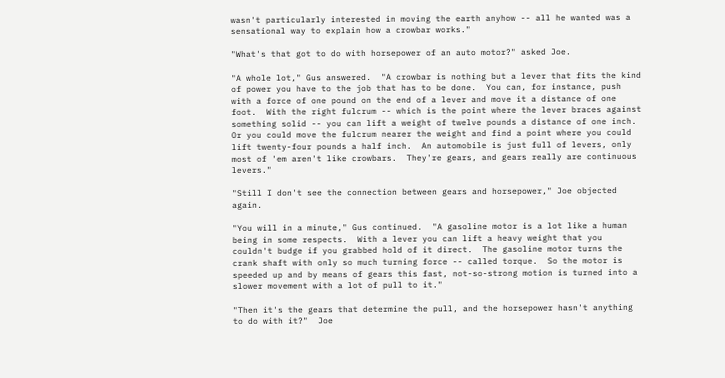wasn't particularly interested in moving the earth anyhow -- all he wanted was a sensational way to explain how a crowbar works."

"What's that got to do with horsepower of an auto motor?" asked Joe.

"A whole lot," Gus answered.  "A crowbar is nothing but a lever that fits the kind of power you have to the job that has to be done.  You can, for instance, push with a force of one pound on the end of a lever and move it a distance of one foot.  With the right fulcrum -- which is the point where the lever braces against something solid -- you can lift a weight of twelve pounds a distance of one inch.  Or you could move the fulcrum nearer the weight and find a point where you could lift twenty-four pounds a half inch.  An automobile is just full of levers, only most of 'em aren't like crowbars.  They're gears, and gears really are continuous levers."

"Still I don't see the connection between gears and horsepower," Joe objected again.

"You will in a minute," Gus continued.  "A gasoline motor is a lot like a human being in some respects.  With a lever you can lift a heavy weight that you couldn't budge if you grabbed hold of it direct.  The gasoline motor turns the crank shaft with only so much turning force -- called torque.  So the motor is speeded up and by means of gears this fast, not-so-strong motion is turned into a slower movement with a lot of pull to it."

"Then it's the gears that determine the pull, and the horsepower hasn't anything to do with it?"  Joe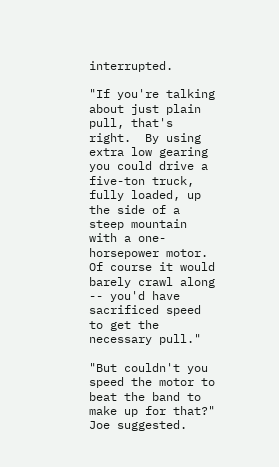interrupted.

"If you're talking about just plain pull, that's right.  By using extra low gearing you could drive a five-ton truck, fully loaded, up the side of a steep mountain with a one-horsepower motor.  Of course it would barely crawl along -- you'd have sacrificed speed to get the necessary pull."

"But couldn't you speed the motor to beat the band to make up for that?"  Joe suggested.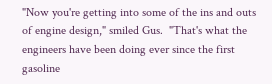"Now you're getting into some of the ins and outs of engine design," smiled Gus.  "That's what the engineers have been doing ever since the first gasoline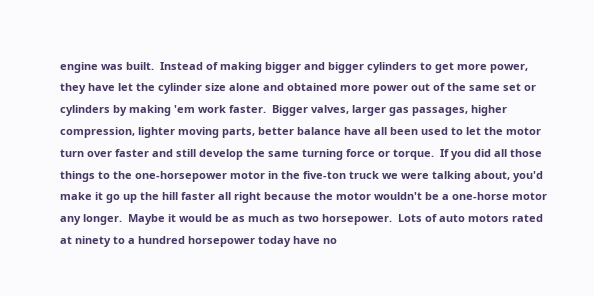engine was built.  Instead of making bigger and bigger cylinders to get more power, they have let the cylinder size alone and obtained more power out of the same set or cylinders by making 'em work faster.  Bigger valves, larger gas passages, higher compression, lighter moving parts, better balance have all been used to let the motor turn over faster and still develop the same turning force or torque.  If you did all those things to the one-horsepower motor in the five-ton truck we were talking about, you'd make it go up the hill faster all right because the motor wouldn't be a one-horse motor any longer.  Maybe it would be as much as two horsepower.  Lots of auto motors rated at ninety to a hundred horsepower today have no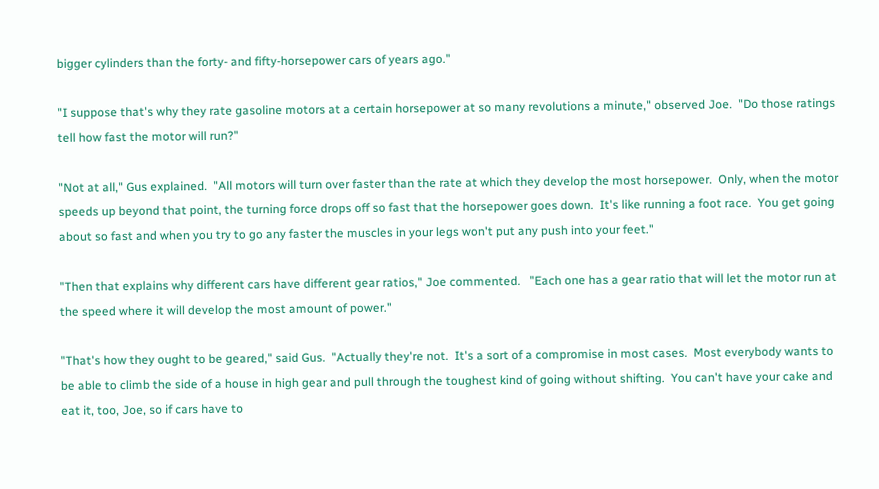bigger cylinders than the forty- and fifty-horsepower cars of years ago."

"I suppose that's why they rate gasoline motors at a certain horsepower at so many revolutions a minute," observed Joe.  "Do those ratings tell how fast the motor will run?"

"Not at all," Gus explained.  "All motors will turn over faster than the rate at which they develop the most horsepower.  Only, when the motor speeds up beyond that point, the turning force drops off so fast that the horsepower goes down.  It's like running a foot race.  You get going about so fast and when you try to go any faster the muscles in your legs won't put any push into your feet."

"Then that explains why different cars have different gear ratios," Joe commented.   "Each one has a gear ratio that will let the motor run at the speed where it will develop the most amount of power."

"That's how they ought to be geared," said Gus.  "Actually they're not.  It's a sort of a compromise in most cases.  Most everybody wants to be able to climb the side of a house in high gear and pull through the toughest kind of going without shifting.  You can't have your cake and eat it, too, Joe, so if cars have to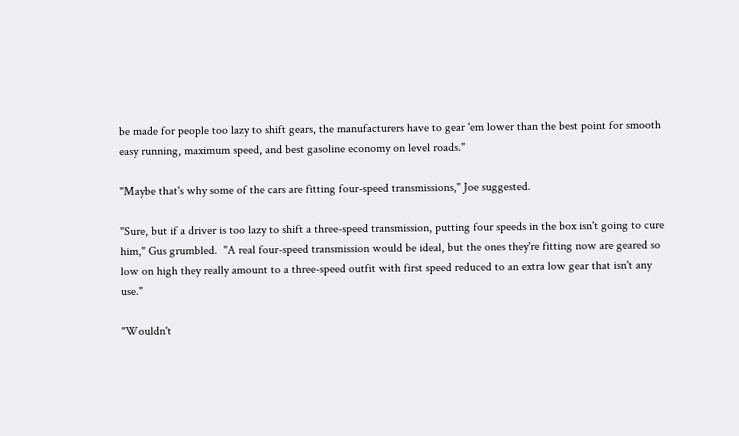be made for people too lazy to shift gears, the manufacturers have to gear 'em lower than the best point for smooth easy running, maximum speed, and best gasoline economy on level roads."

"Maybe that's why some of the cars are fitting four-speed transmissions," Joe suggested.

"Sure, but if a driver is too lazy to shift a three-speed transmission, putting four speeds in the box isn't going to cure him," Gus grumbled.  "A real four-speed transmission would be ideal, but the ones they're fitting now are geared so low on high they really amount to a three-speed outfit with first speed reduced to an extra low gear that isn't any use."

"Wouldn't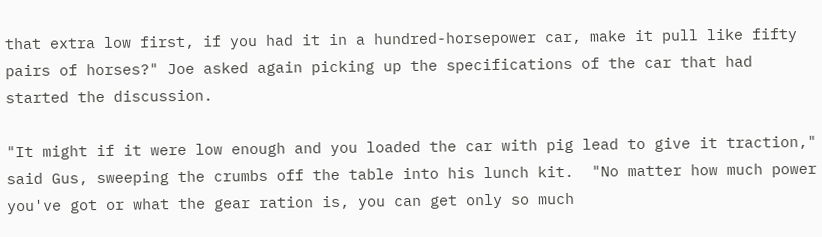that extra low first, if you had it in a hundred-horsepower car, make it pull like fifty pairs of horses?" Joe asked again picking up the specifications of the car that had started the discussion.

"It might if it were low enough and you loaded the car with pig lead to give it traction," said Gus, sweeping the crumbs off the table into his lunch kit.  "No matter how much power you've got or what the gear ration is, you can get only so much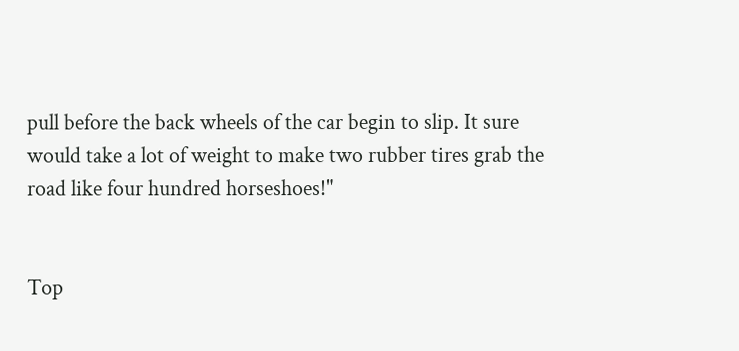pull before the back wheels of the car begin to slip. It sure would take a lot of weight to make two rubber tires grab the road like four hundred horseshoes!"


Top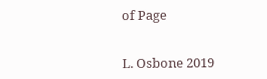of Page


L. Osbone 2019